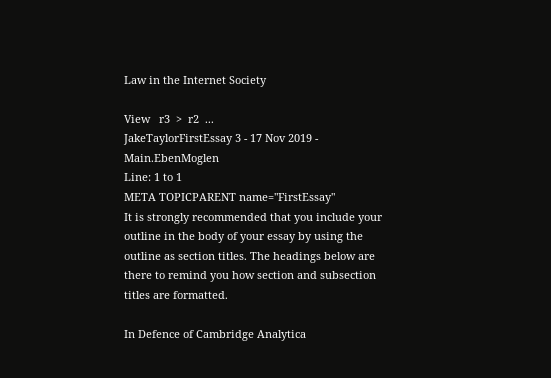Law in the Internet Society

View   r3  >  r2  ...
JakeTaylorFirstEssay 3 - 17 Nov 2019 - Main.EbenMoglen
Line: 1 to 1
META TOPICPARENT name="FirstEssay"
It is strongly recommended that you include your outline in the body of your essay by using the outline as section titles. The headings below are there to remind you how section and subsection titles are formatted.

In Defence of Cambridge Analytica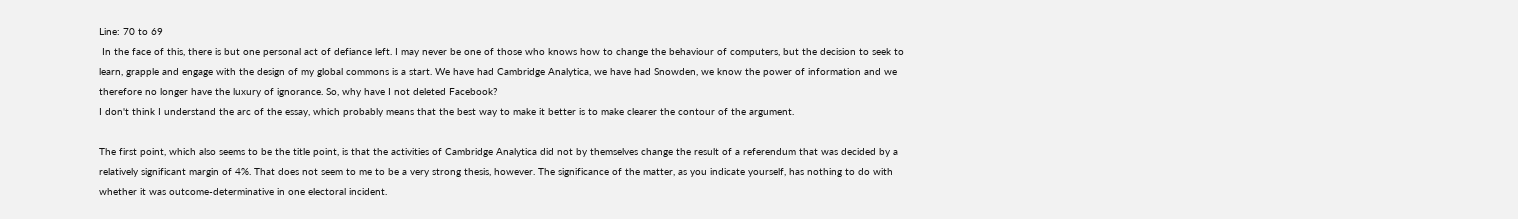Line: 70 to 69
 In the face of this, there is but one personal act of defiance left. I may never be one of those who knows how to change the behaviour of computers, but the decision to seek to learn, grapple and engage with the design of my global commons is a start. We have had Cambridge Analytica, we have had Snowden, we know the power of information and we therefore no longer have the luxury of ignorance. So, why have I not deleted Facebook?
I don't think I understand the arc of the essay, which probably means that the best way to make it better is to make clearer the contour of the argument.

The first point, which also seems to be the title point, is that the activities of Cambridge Analytica did not by themselves change the result of a referendum that was decided by a relatively significant margin of 4%. That does not seem to me to be a very strong thesis, however. The significance of the matter, as you indicate yourself, has nothing to do with whether it was outcome-determinative in one electoral incident.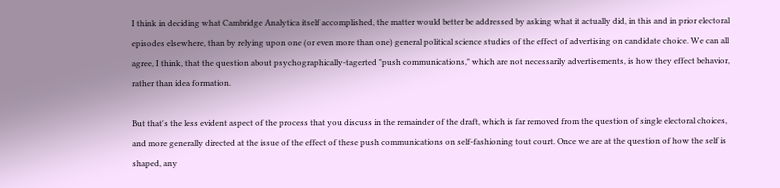I think in deciding what Cambridge Analytica itself accomplished, the matter would better be addressed by asking what it actually did, in this and in prior electoral episodes elsewhere, than by relying upon one (or even more than one) general political science studies of the effect of advertising on candidate choice. We can all agree, I think, that the question about psychographically-tagerted "push communications," which are not necessarily advertisements, is how they effect behavior, rather than idea formation.

But that's the less evident aspect of the process that you discuss in the remainder of the draft, which is far removed from the question of single electoral choices, and more generally directed at the issue of the effect of these push communications on self-fashioning tout court. Once we are at the question of how the self is shaped, any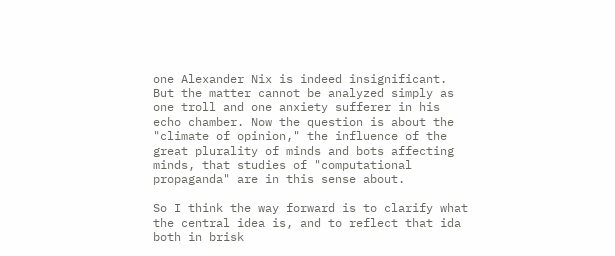one Alexander Nix is indeed insignificant. But the matter cannot be analyzed simply as one troll and one anxiety sufferer in his echo chamber. Now the question is about the "climate of opinion," the influence of the great plurality of minds and bots affecting minds, that studies of "computational propaganda" are in this sense about.

So I think the way forward is to clarify what the central idea is, and to reflect that ida both in brisk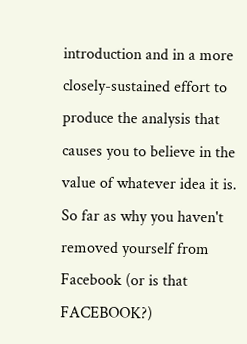introduction and in a more closely-sustained effort to produce the analysis that causes you to believe in the value of whatever idea it is. So far as why you haven't removed yourself from Facebook (or is that FACEBOOK?)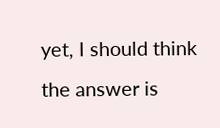yet, I should think the answer is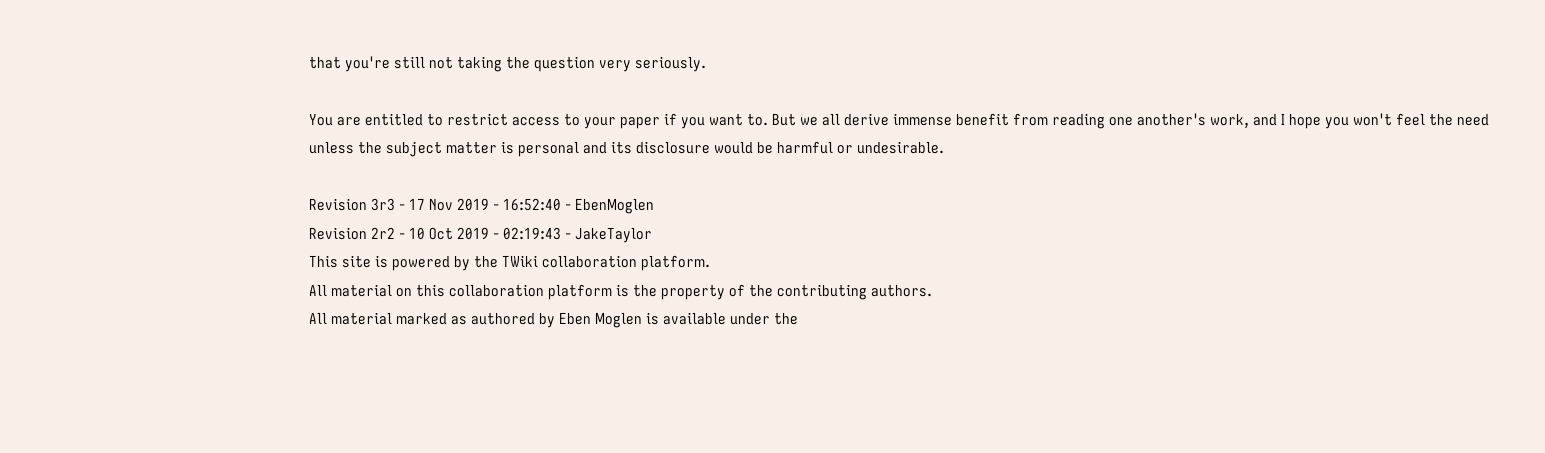that you're still not taking the question very seriously.

You are entitled to restrict access to your paper if you want to. But we all derive immense benefit from reading one another's work, and I hope you won't feel the need unless the subject matter is personal and its disclosure would be harmful or undesirable.

Revision 3r3 - 17 Nov 2019 - 16:52:40 - EbenMoglen
Revision 2r2 - 10 Oct 2019 - 02:19:43 - JakeTaylor
This site is powered by the TWiki collaboration platform.
All material on this collaboration platform is the property of the contributing authors.
All material marked as authored by Eben Moglen is available under the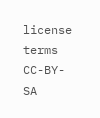license terms CC-BY-SA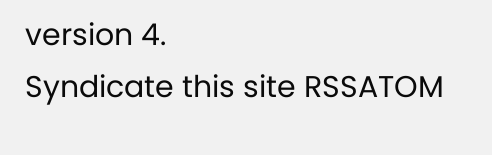version 4.
Syndicate this site RSSATOM